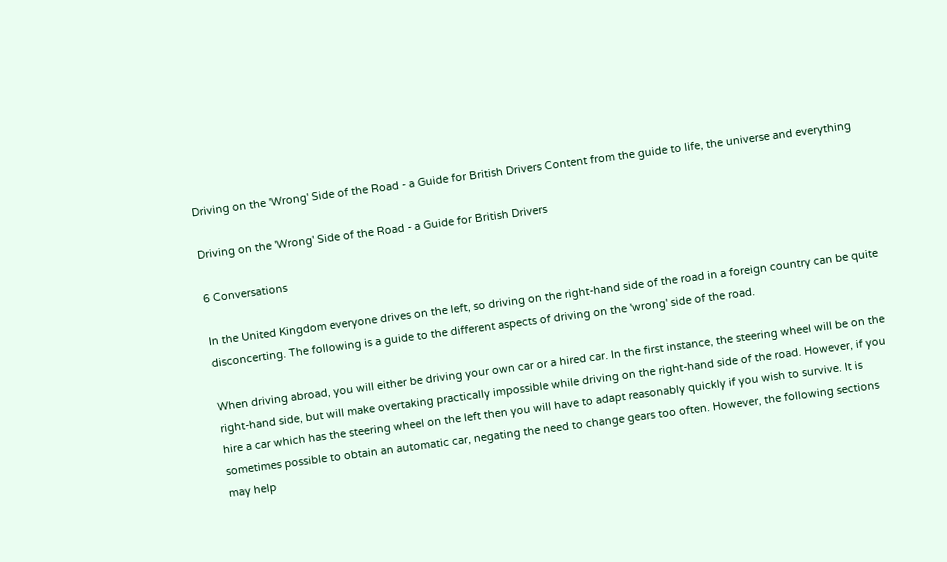Driving on the 'Wrong' Side of the Road - a Guide for British Drivers Content from the guide to life, the universe and everything

Driving on the 'Wrong' Side of the Road - a Guide for British Drivers

6 Conversations

In the United Kingdom everyone drives on the left, so driving on the right-hand side of the road in a foreign country can be quite disconcerting. The following is a guide to the different aspects of driving on the 'wrong' side of the road.

When driving abroad, you will either be driving your own car or a hired car. In the first instance, the steering wheel will be on the right-hand side, but will make overtaking practically impossible while driving on the right-hand side of the road. However, if you hire a car which has the steering wheel on the left then you will have to adapt reasonably quickly if you wish to survive. It is sometimes possible to obtain an automatic car, negating the need to change gears too often. However, the following sections may help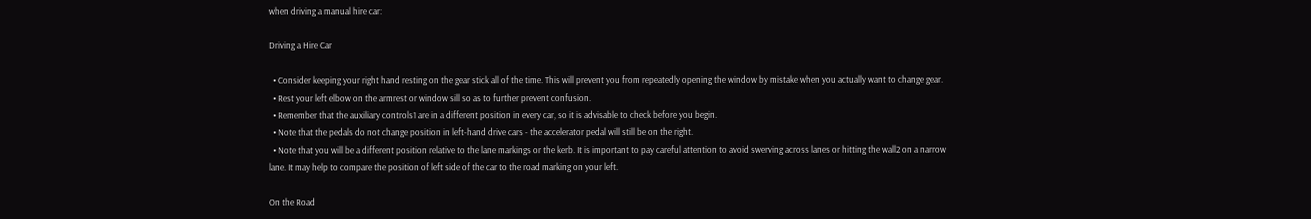when driving a manual hire car:

Driving a Hire Car

  • Consider keeping your right hand resting on the gear stick all of the time. This will prevent you from repeatedly opening the window by mistake when you actually want to change gear.
  • Rest your left elbow on the armrest or window sill so as to further prevent confusion.
  • Remember that the auxiliary controls1 are in a different position in every car, so it is advisable to check before you begin.
  • Note that the pedals do not change position in left-hand drive cars - the accelerator pedal will still be on the right.
  • Note that you will be a different position relative to the lane markings or the kerb. It is important to pay careful attention to avoid swerving across lanes or hitting the wall2 on a narrow lane. It may help to compare the position of left side of the car to the road marking on your left.

On the Road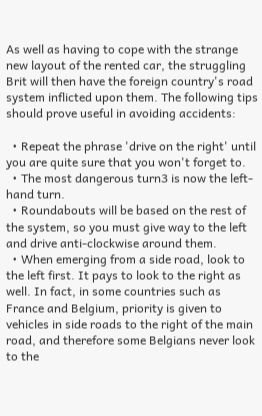As well as having to cope with the strange new layout of the rented car, the struggling Brit will then have the foreign country's road system inflicted upon them. The following tips should prove useful in avoiding accidents:

  • Repeat the phrase 'drive on the right' until you are quite sure that you won't forget to.
  • The most dangerous turn3 is now the left-hand turn.
  • Roundabouts will be based on the rest of the system, so you must give way to the left and drive anti-clockwise around them.
  • When emerging from a side road, look to the left first. It pays to look to the right as well. In fact, in some countries such as France and Belgium, priority is given to vehicles in side roads to the right of the main road, and therefore some Belgians never look to the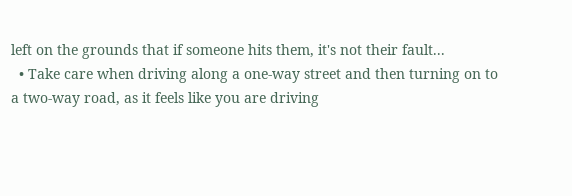left on the grounds that if someone hits them, it's not their fault...
  • Take care when driving along a one-way street and then turning on to a two-way road, as it feels like you are driving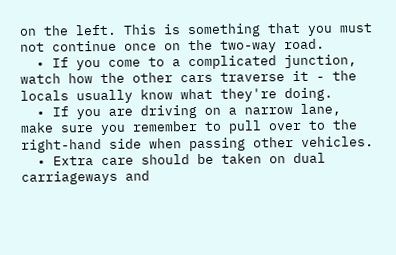on the left. This is something that you must not continue once on the two-way road.
  • If you come to a complicated junction, watch how the other cars traverse it - the locals usually know what they're doing.
  • If you are driving on a narrow lane, make sure you remember to pull over to the right-hand side when passing other vehicles.
  • Extra care should be taken on dual carriageways and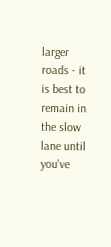larger roads - it is best to remain in the slow lane until you've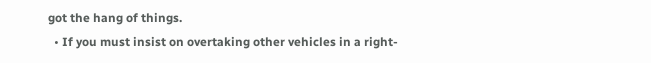got the hang of things.
  • If you must insist on overtaking other vehicles in a right-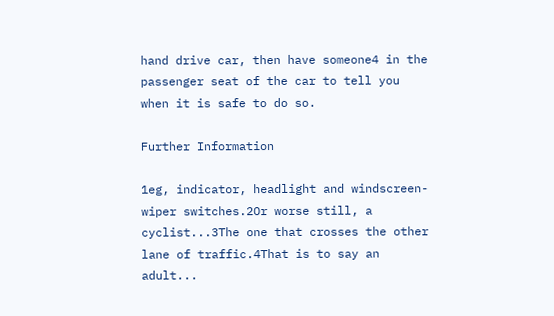hand drive car, then have someone4 in the passenger seat of the car to tell you when it is safe to do so.

Further Information

1eg, indicator, headlight and windscreen-wiper switches.2Or worse still, a cyclist...3The one that crosses the other lane of traffic.4That is to say an adult...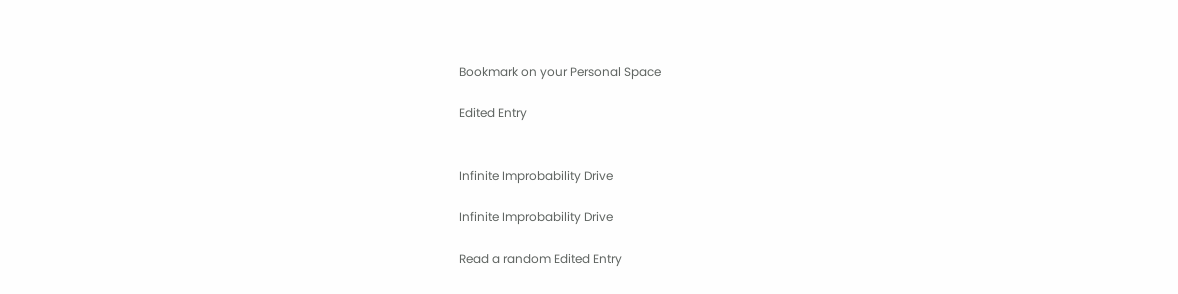Bookmark on your Personal Space

Edited Entry


Infinite Improbability Drive

Infinite Improbability Drive

Read a random Edited Entry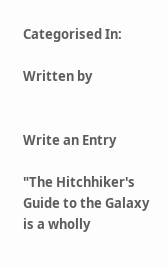Categorised In:

Written by


Write an Entry

"The Hitchhiker's Guide to the Galaxy is a wholly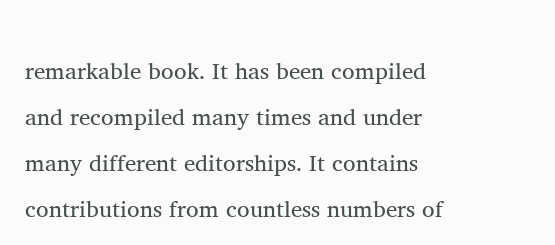remarkable book. It has been compiled and recompiled many times and under many different editorships. It contains contributions from countless numbers of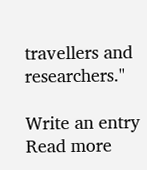travellers and researchers."

Write an entry
Read more